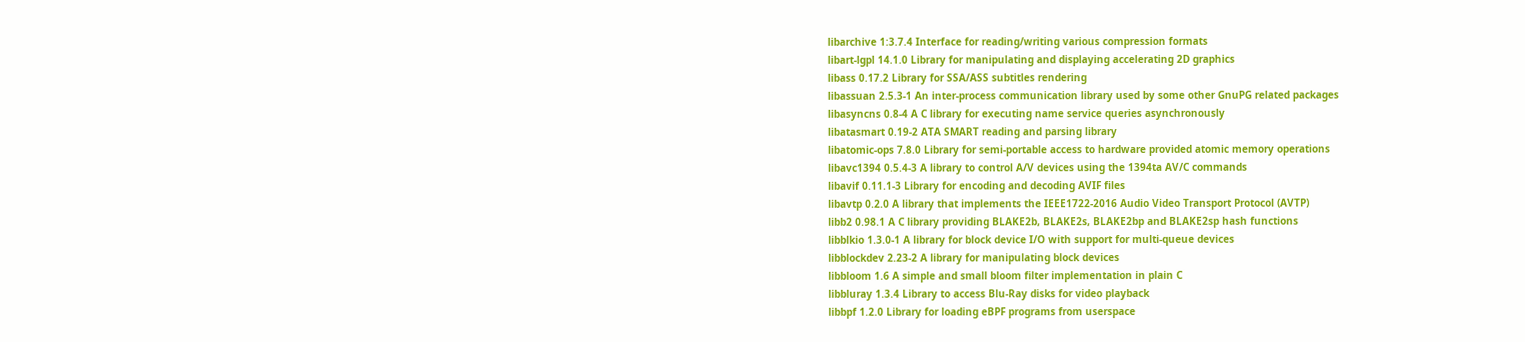libarchive 1:3.7.4 Interface for reading/writing various compression formats
libart-lgpl 14.1.0 Library for manipulating and displaying accelerating 2D graphics
libass 0.17.2 Library for SSA/ASS subtitles rendering
libassuan 2.5.3-1 An inter-process communication library used by some other GnuPG related packages
libasyncns 0.8-4 A C library for executing name service queries asynchronously
libatasmart 0.19-2 ATA SMART reading and parsing library
libatomic-ops 7.8.0 Library for semi-portable access to hardware provided atomic memory operations
libavc1394 0.5.4-3 A library to control A/V devices using the 1394ta AV/C commands
libavif 0.11.1-3 Library for encoding and decoding AVIF files
libavtp 0.2.0 A library that implements the IEEE1722-2016 Audio Video Transport Protocol (AVTP)
libb2 0.98.1 A C library providing BLAKE2b, BLAKE2s, BLAKE2bp and BLAKE2sp hash functions
libblkio 1.3.0-1 A library for block device I/O with support for multi-queue devices
libblockdev 2.23-2 A library for manipulating block devices
libbloom 1.6 A simple and small bloom filter implementation in plain C
libbluray 1.3.4 Library to access Blu-Ray disks for video playback
libbpf 1.2.0 Library for loading eBPF programs from userspace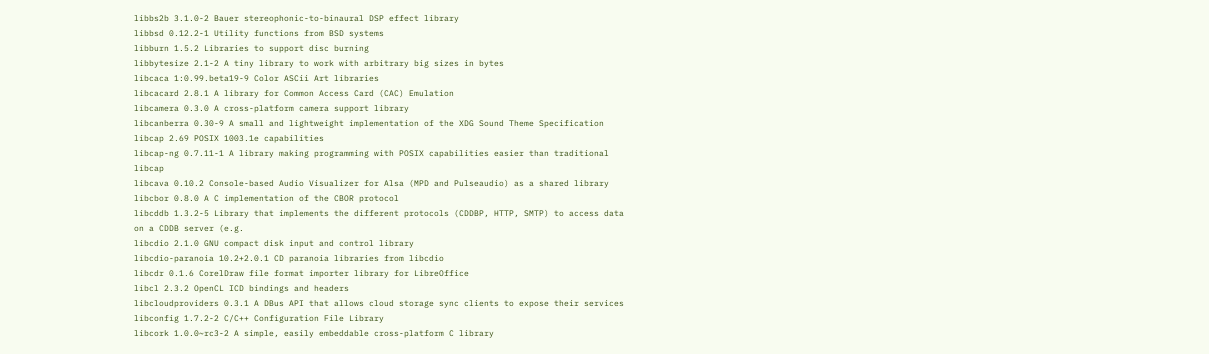libbs2b 3.1.0-2 Bauer stereophonic-to-binaural DSP effect library
libbsd 0.12.2-1 Utility functions from BSD systems
libburn 1.5.2 Libraries to support disc burning
libbytesize 2.1-2 A tiny library to work with arbitrary big sizes in bytes
libcaca 1:0.99.beta19-9 Color ASCii Art libraries
libcacard 2.8.1 A library for Common Access Card (CAC) Emulation
libcamera 0.3.0 A cross-platform camera support library
libcanberra 0.30-9 A small and lightweight implementation of the XDG Sound Theme Specification
libcap 2.69 POSIX 1003.1e capabilities
libcap-ng 0.7.11-1 A library making programming with POSIX capabilities easier than traditional libcap
libcava 0.10.2 Console-based Audio Visualizer for Alsa (MPD and Pulseaudio) as a shared library
libcbor 0.8.0 A C implementation of the CBOR protocol
libcddb 1.3.2-5 Library that implements the different protocols (CDDBP, HTTP, SMTP) to access data on a CDDB server (e.g.
libcdio 2.1.0 GNU compact disk input and control library
libcdio-paranoia 10.2+2.0.1 CD paranoia libraries from libcdio
libcdr 0.1.6 CorelDraw file format importer library for LibreOffice
libcl 2.3.2 OpenCL ICD bindings and headers
libcloudproviders 0.3.1 A DBus API that allows cloud storage sync clients to expose their services
libconfig 1.7.2-2 C/C++ Configuration File Library
libcork 1.0.0~rc3-2 A simple, easily embeddable cross-platform C library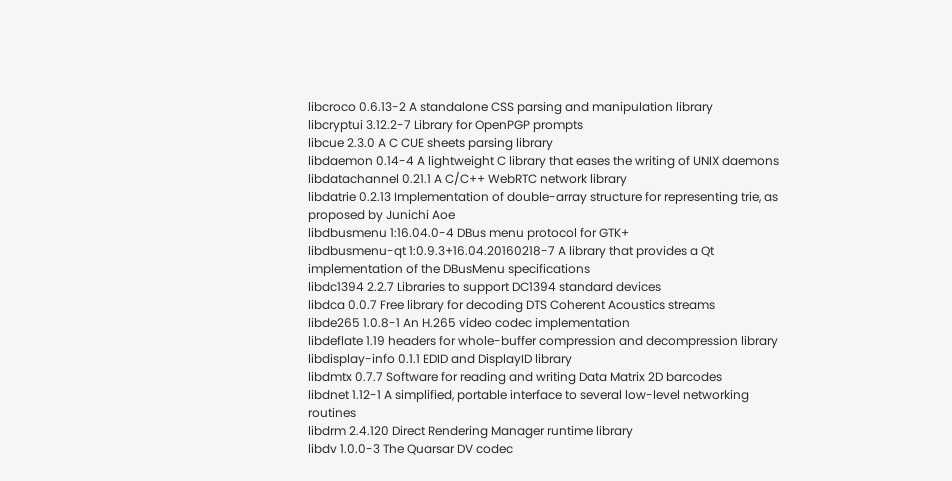libcroco 0.6.13-2 A standalone CSS parsing and manipulation library
libcryptui 3.12.2-7 Library for OpenPGP prompts
libcue 2.3.0 A C CUE sheets parsing library
libdaemon 0.14-4 A lightweight C library that eases the writing of UNIX daemons
libdatachannel 0.21.1 A C/C++ WebRTC network library
libdatrie 0.2.13 Implementation of double-array structure for representing trie, as proposed by Junichi Aoe
libdbusmenu 1:16.04.0-4 DBus menu protocol for GTK+
libdbusmenu-qt 1:0.9.3+16.04.20160218-7 A library that provides a Qt implementation of the DBusMenu specifications
libdc1394 2.2.7 Libraries to support DC1394 standard devices
libdca 0.0.7 Free library for decoding DTS Coherent Acoustics streams
libde265 1.0.8-1 An H.265 video codec implementation
libdeflate 1.19 headers for whole-buffer compression and decompression library
libdisplay-info 0.1.1 EDID and DisplayID library
libdmtx 0.7.7 Software for reading and writing Data Matrix 2D barcodes
libdnet 1.12-1 A simplified, portable interface to several low-level networking routines
libdrm 2.4.120 Direct Rendering Manager runtime library
libdv 1.0.0-3 The Quarsar DV codec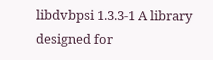libdvbpsi 1.3.3-1 A library designed for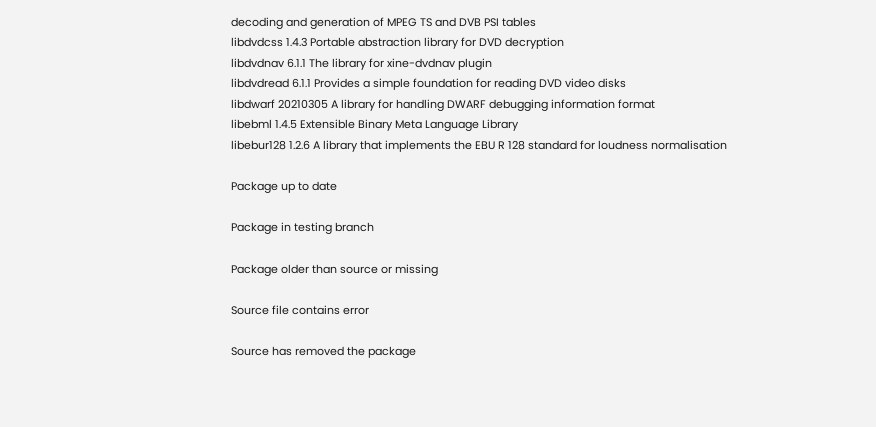decoding and generation of MPEG TS and DVB PSI tables
libdvdcss 1.4.3 Portable abstraction library for DVD decryption
libdvdnav 6.1.1 The library for xine-dvdnav plugin
libdvdread 6.1.1 Provides a simple foundation for reading DVD video disks
libdwarf 20210305 A library for handling DWARF debugging information format
libebml 1.4.5 Extensible Binary Meta Language Library
libebur128 1.2.6 A library that implements the EBU R 128 standard for loudness normalisation

Package up to date

Package in testing branch

Package older than source or missing

Source file contains error

Source has removed the package